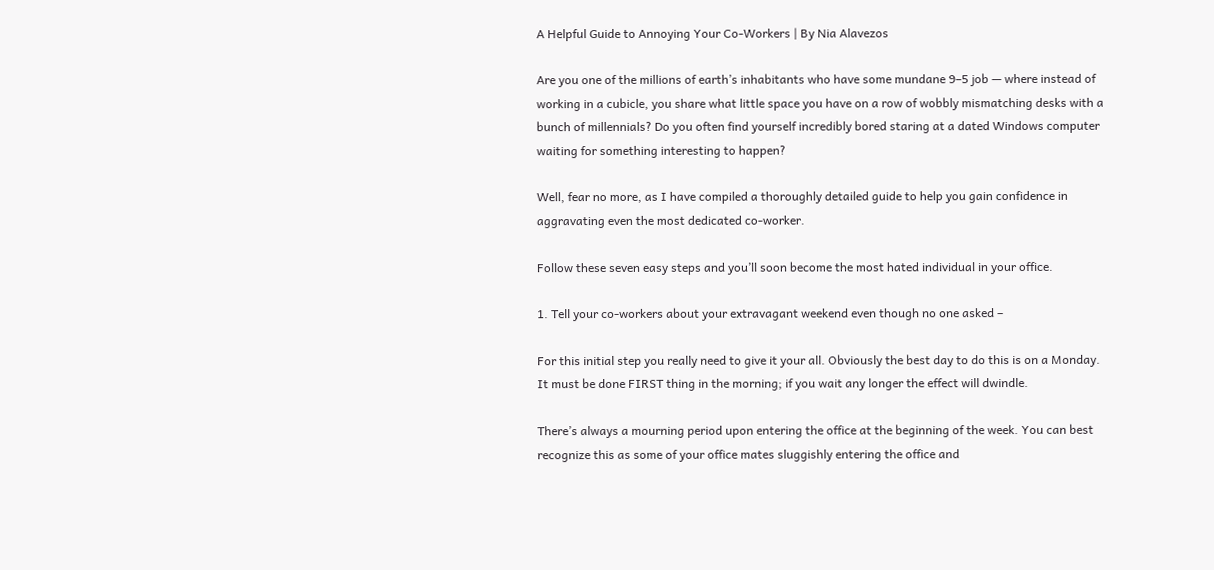A Helpful Guide to Annoying Your Co-Workers | By Nia Alavezos

Are you one of the millions of earth’s inhabitants who have some mundane 9–5 job — where instead of working in a cubicle, you share what little space you have on a row of wobbly mismatching desks with a bunch of millennials? Do you often find yourself incredibly bored staring at a dated Windows computer waiting for something interesting to happen?

Well, fear no more, as I have compiled a thoroughly detailed guide to help you gain confidence in aggravating even the most dedicated co-worker.

Follow these seven easy steps and you’ll soon become the most hated individual in your office.

1. Tell your co-workers about your extravagant weekend even though no one asked –

For this initial step you really need to give it your all. Obviously the best day to do this is on a Monday. It must be done FIRST thing in the morning; if you wait any longer the effect will dwindle.

There’s always a mourning period upon entering the office at the beginning of the week. You can best recognize this as some of your office mates sluggishly entering the office and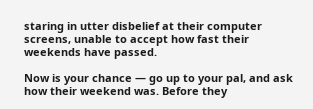staring in utter disbelief at their computer screens, unable to accept how fast their weekends have passed.

Now is your chance — go up to your pal, and ask how their weekend was. Before they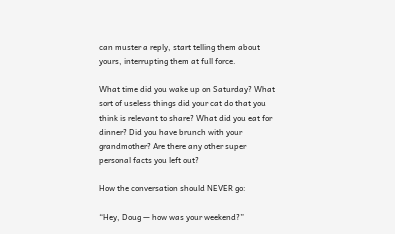can muster a reply, start telling them about yours, interrupting them at full force.

What time did you wake up on Saturday? What sort of useless things did your cat do that you think is relevant to share? What did you eat for dinner? Did you have brunch with your grandmother? Are there any other super personal facts you left out?

How the conversation should NEVER go:

“Hey, Doug — how was your weekend?”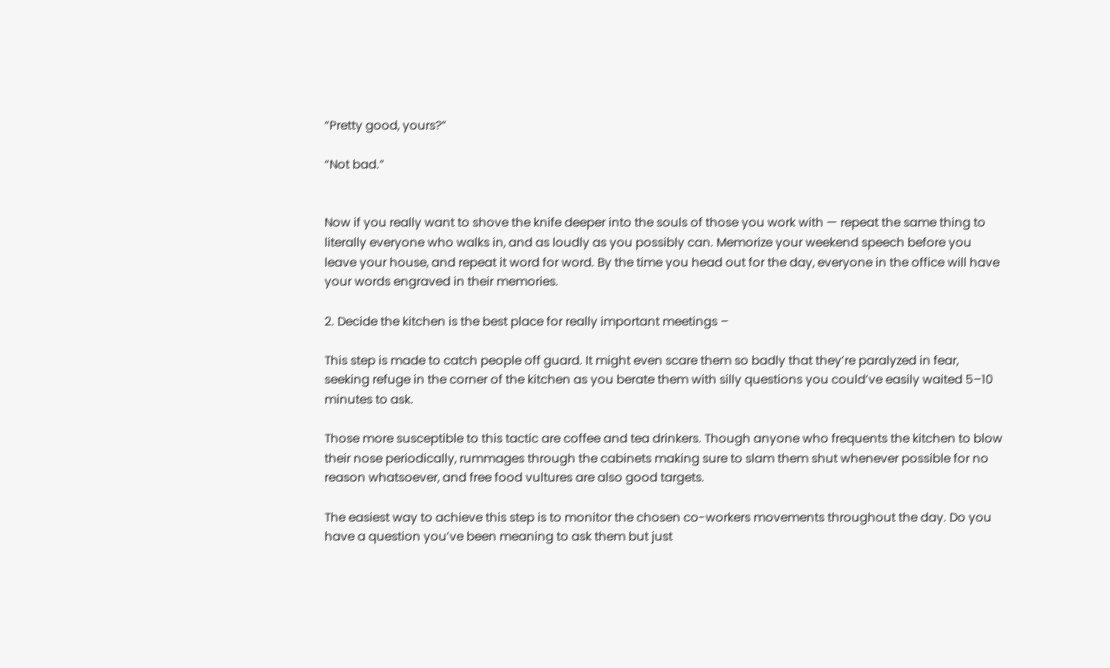“Pretty good, yours?”

“Not bad.”


Now if you really want to shove the knife deeper into the souls of those you work with — repeat the same thing to literally everyone who walks in, and as loudly as you possibly can. Memorize your weekend speech before you leave your house, and repeat it word for word. By the time you head out for the day, everyone in the office will have your words engraved in their memories.

2. Decide the kitchen is the best place for really important meetings –

This step is made to catch people off guard. It might even scare them so badly that they’re paralyzed in fear, seeking refuge in the corner of the kitchen as you berate them with silly questions you could’ve easily waited 5–10 minutes to ask.

Those more susceptible to this tactic are coffee and tea drinkers. Though anyone who frequents the kitchen to blow their nose periodically, rummages through the cabinets making sure to slam them shut whenever possible for no reason whatsoever, and free food vultures are also good targets.

The easiest way to achieve this step is to monitor the chosen co-workers movements throughout the day. Do you have a question you’ve been meaning to ask them but just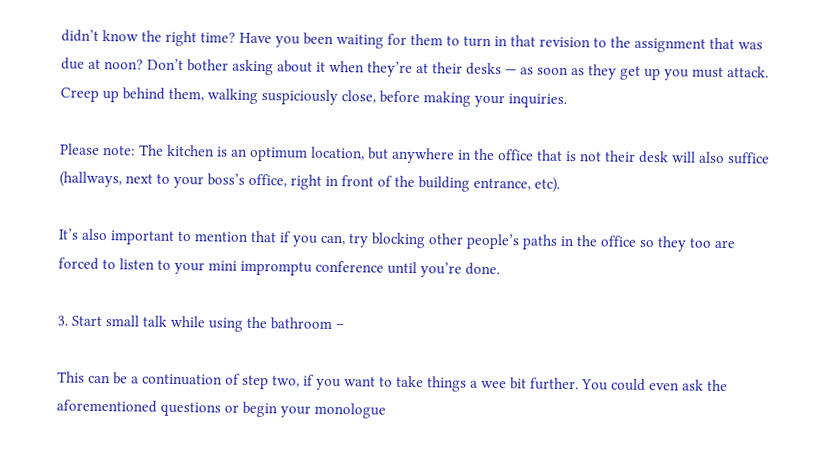didn’t know the right time? Have you been waiting for them to turn in that revision to the assignment that was due at noon? Don’t bother asking about it when they’re at their desks — as soon as they get up you must attack. Creep up behind them, walking suspiciously close, before making your inquiries.

Please note: The kitchen is an optimum location, but anywhere in the office that is not their desk will also suffice (hallways, next to your boss’s office, right in front of the building entrance, etc).

It’s also important to mention that if you can, try blocking other people’s paths in the office so they too are forced to listen to your mini impromptu conference until you’re done.

3. Start small talk while using the bathroom –

This can be a continuation of step two, if you want to take things a wee bit further. You could even ask the aforementioned questions or begin your monologue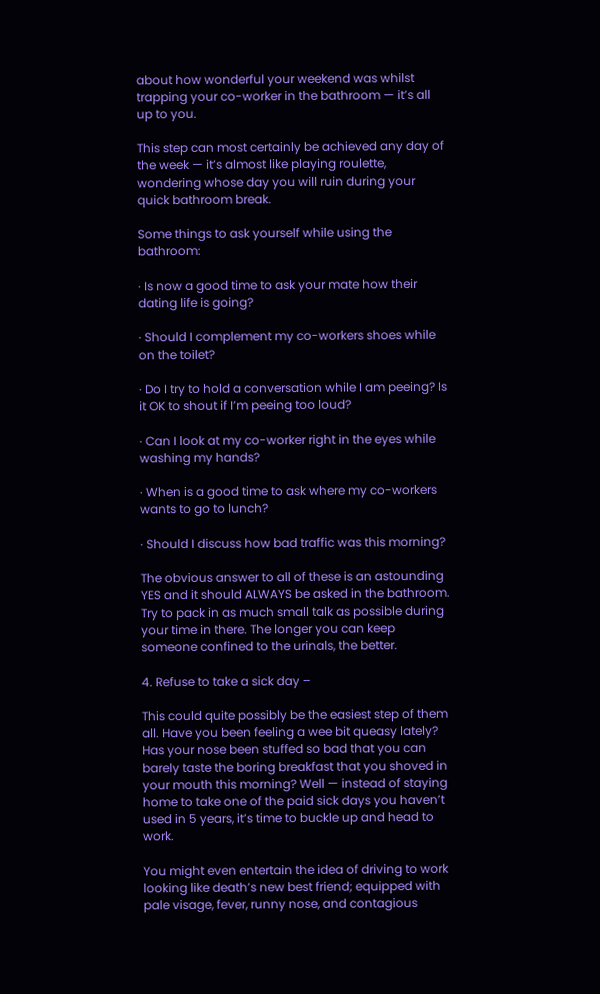about how wonderful your weekend was whilst trapping your co-worker in the bathroom — it’s all up to you.

This step can most certainly be achieved any day of the week — it’s almost like playing roulette, wondering whose day you will ruin during your quick bathroom break.

Some things to ask yourself while using the bathroom:

· Is now a good time to ask your mate how their dating life is going?

· Should I complement my co-workers shoes while on the toilet?

· Do I try to hold a conversation while I am peeing? Is it OK to shout if I’m peeing too loud?

· Can I look at my co-worker right in the eyes while washing my hands?

· When is a good time to ask where my co-workers wants to go to lunch?

· Should I discuss how bad traffic was this morning?

The obvious answer to all of these is an astounding YES and it should ALWAYS be asked in the bathroom. Try to pack in as much small talk as possible during your time in there. The longer you can keep someone confined to the urinals, the better.

4. Refuse to take a sick day –

This could quite possibly be the easiest step of them all. Have you been feeling a wee bit queasy lately? Has your nose been stuffed so bad that you can barely taste the boring breakfast that you shoved in your mouth this morning? Well — instead of staying home to take one of the paid sick days you haven’t used in 5 years, it’s time to buckle up and head to work.

You might even entertain the idea of driving to work looking like death’s new best friend; equipped with pale visage, fever, runny nose, and contagious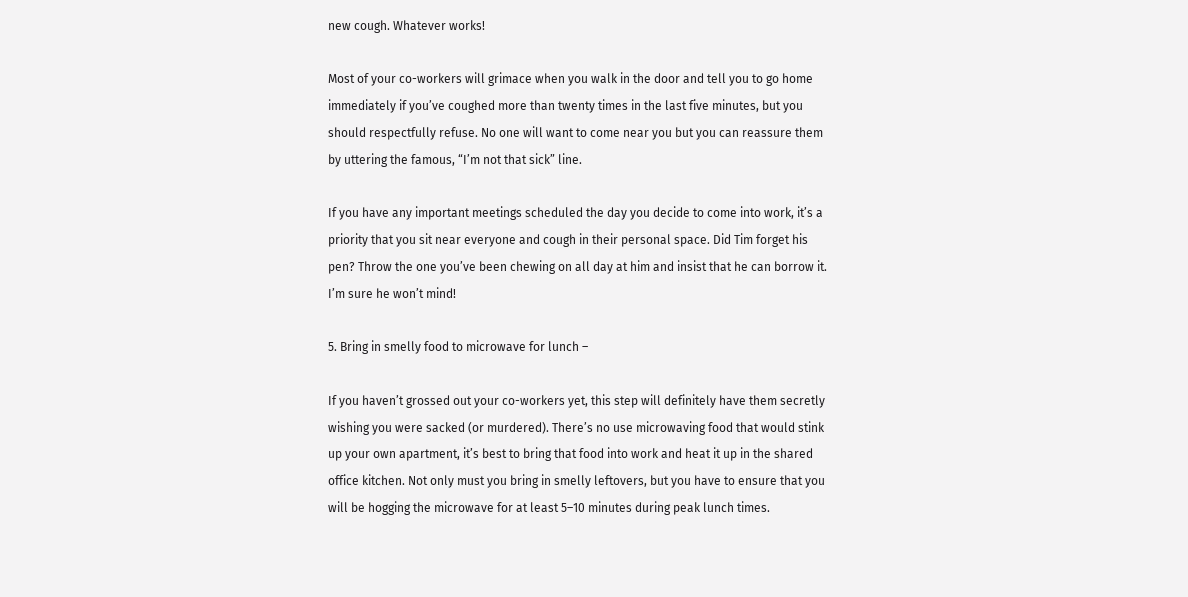new cough. Whatever works!

Most of your co-workers will grimace when you walk in the door and tell you to go home immediately if you’ve coughed more than twenty times in the last five minutes, but you should respectfully refuse. No one will want to come near you but you can reassure them by uttering the famous, “I’m not that sick” line.

If you have any important meetings scheduled the day you decide to come into work, it’s a priority that you sit near everyone and cough in their personal space. Did Tim forget his pen? Throw the one you’ve been chewing on all day at him and insist that he can borrow it. I’m sure he won’t mind!

5. Bring in smelly food to microwave for lunch –

If you haven’t grossed out your co-workers yet, this step will definitely have them secretly wishing you were sacked (or murdered). There’s no use microwaving food that would stink up your own apartment, it’s best to bring that food into work and heat it up in the shared office kitchen. Not only must you bring in smelly leftovers, but you have to ensure that you will be hogging the microwave for at least 5–10 minutes during peak lunch times.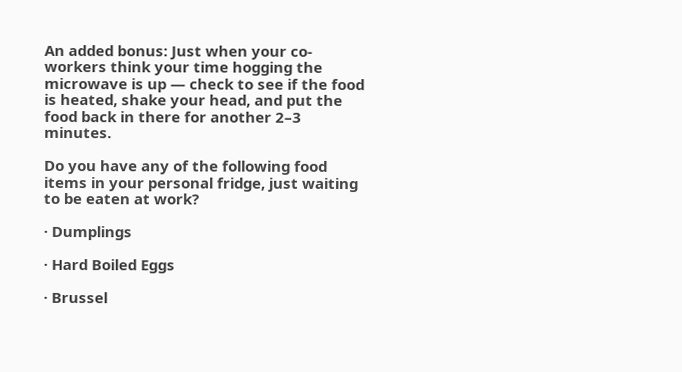An added bonus: Just when your co-workers think your time hogging the microwave is up — check to see if the food is heated, shake your head, and put the food back in there for another 2–3 minutes.

Do you have any of the following food items in your personal fridge, just waiting to be eaten at work?

· Dumplings

· Hard Boiled Eggs

· Brussel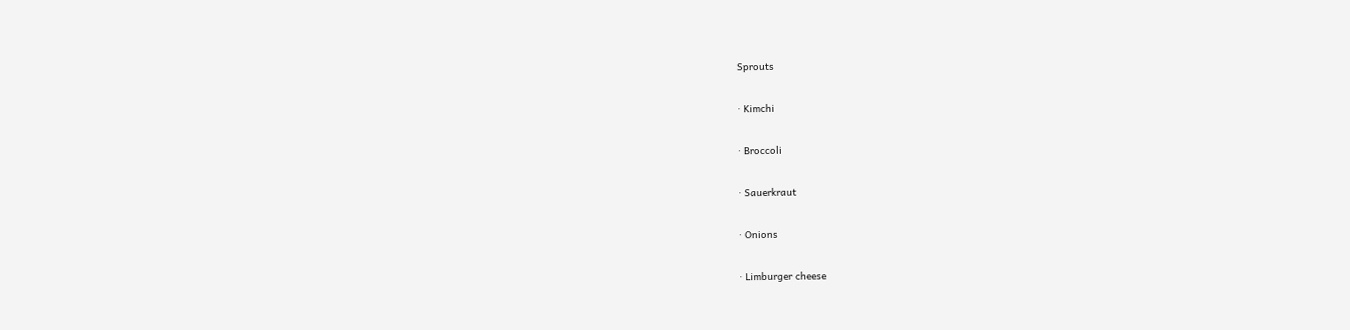Sprouts

· Kimchi

· Broccoli

· Sauerkraut

· Onions

· Limburger cheese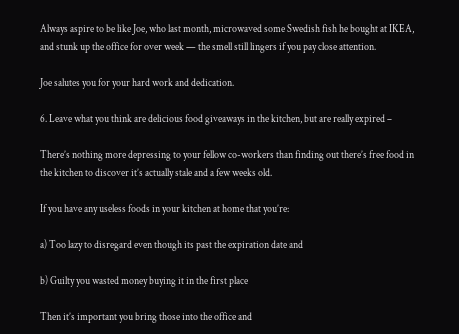Always aspire to be like Joe, who last month, microwaved some Swedish fish he bought at IKEA, and stunk up the office for over week — the smell still lingers if you pay close attention.

Joe salutes you for your hard work and dedication.

6. Leave what you think are delicious food giveaways in the kitchen, but are really expired –

There’s nothing more depressing to your fellow co-workers than finding out there’s free food in the kitchen to discover it’s actually stale and a few weeks old.

If you have any useless foods in your kitchen at home that you’re:

a) Too lazy to disregard even though its past the expiration date and

b) Guilty you wasted money buying it in the first place

Then it’s important you bring those into the office and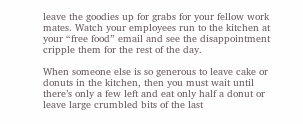leave the goodies up for grabs for your fellow work mates. Watch your employees run to the kitchen at your “free food” email and see the disappointment cripple them for the rest of the day.

When someone else is so generous to leave cake or donuts in the kitchen, then you must wait until there’s only a few left and eat only half a donut or leave large crumbled bits of the last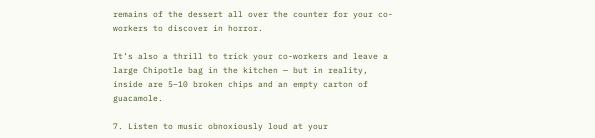remains of the dessert all over the counter for your co-workers to discover in horror.

It’s also a thrill to trick your co-workers and leave a large Chipotle bag in the kitchen — but in reality, inside are 5–10 broken chips and an empty carton of guacamole.

7. Listen to music obnoxiously loud at your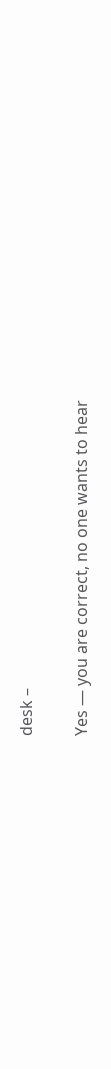desk –

Yes — you are correct, no one wants to hear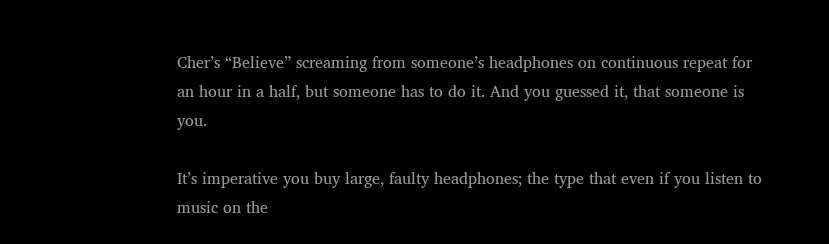Cher’s “Believe” screaming from someone’s headphones on continuous repeat for an hour in a half, but someone has to do it. And you guessed it, that someone is you.

It’s imperative you buy large, faulty headphones; the type that even if you listen to music on the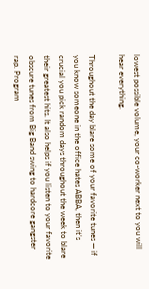lowest possible volume, your co-worker next to you will hear everything.

Throughout the day blare some of your favorite tunes — if you know someone in the office hates ABBA, then it’s crucial you pick random days throughout the week to blare their greatest hits. It also helps if you listen to your favorite obscure tunes from Big Band swing to hardcore gangster rap. Program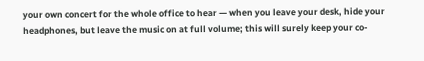your own concert for the whole office to hear — when you leave your desk, hide your headphones, but leave the music on at full volume; this will surely keep your co-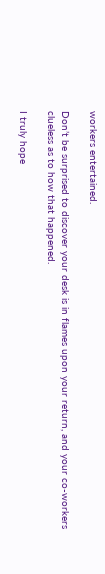workers entertained.

Don’t be surprised to discover your desk is in flames upon your return, and your co-workers clueless as to how that happened.

I truly hope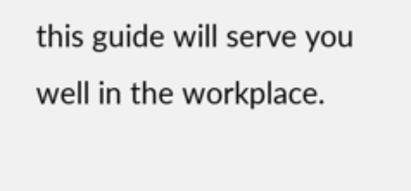this guide will serve you well in the workplace.